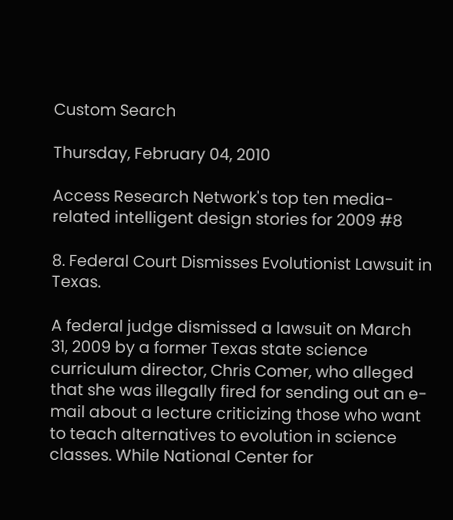Custom Search

Thursday, February 04, 2010

Access Research Network's top ten media-related intelligent design stories for 2009 #8

8. Federal Court Dismisses Evolutionist Lawsuit in Texas.

A federal judge dismissed a lawsuit on March 31, 2009 by a former Texas state science curriculum director, Chris Comer, who alleged that she was illegally fired for sending out an e-mail about a lecture criticizing those who want to teach alternatives to evolution in science classes. While National Center for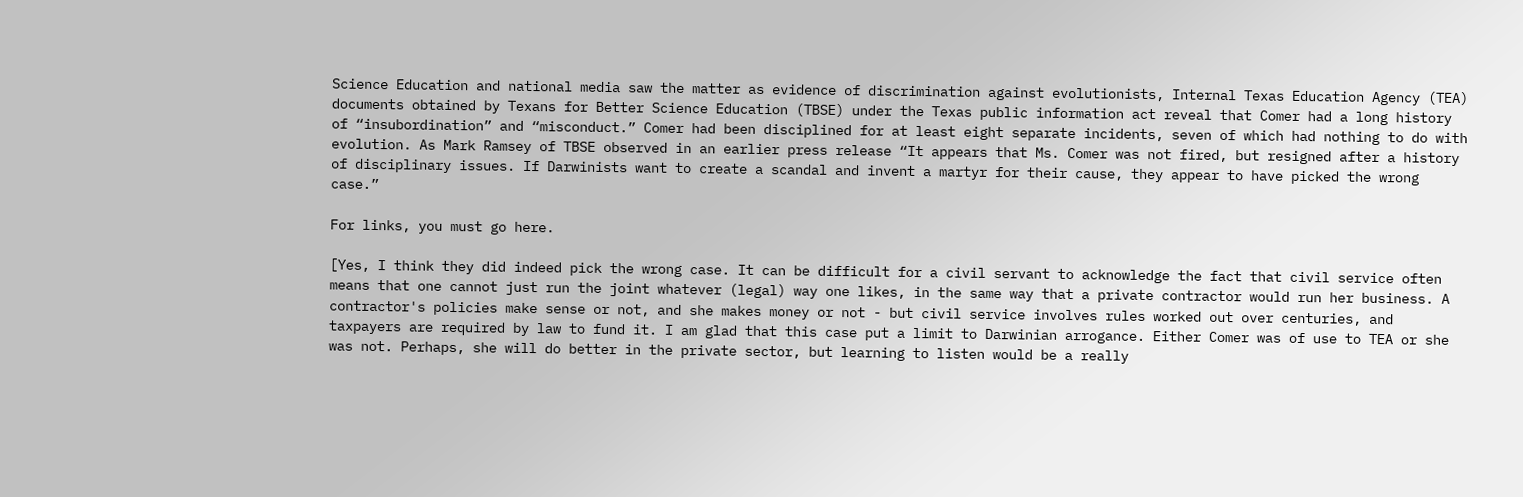Science Education and national media saw the matter as evidence of discrimination against evolutionists, Internal Texas Education Agency (TEA) documents obtained by Texans for Better Science Education (TBSE) under the Texas public information act reveal that Comer had a long history of “insubordination” and “misconduct.” Comer had been disciplined for at least eight separate incidents, seven of which had nothing to do with evolution. As Mark Ramsey of TBSE observed in an earlier press release “It appears that Ms. Comer was not fired, but resigned after a history of disciplinary issues. If Darwinists want to create a scandal and invent a martyr for their cause, they appear to have picked the wrong case.”

For links, you must go here.

[Yes, I think they did indeed pick the wrong case. It can be difficult for a civil servant to acknowledge the fact that civil service often means that one cannot just run the joint whatever (legal) way one likes, in the same way that a private contractor would run her business. A contractor's policies make sense or not, and she makes money or not - but civil service involves rules worked out over centuries, and taxpayers are required by law to fund it. I am glad that this case put a limit to Darwinian arrogance. Either Comer was of use to TEA or she was not. Perhaps, she will do better in the private sector, but learning to listen would be a really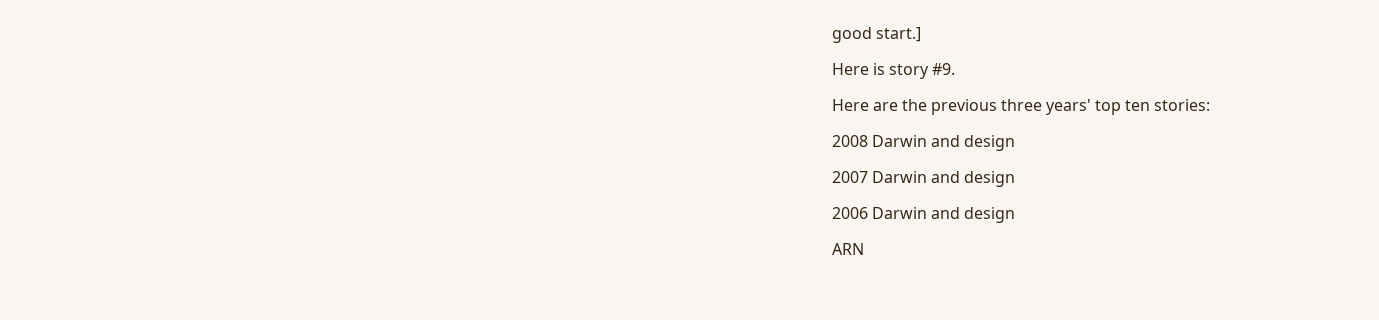good start.]

Here is story #9.

Here are the previous three years' top ten stories:

2008 Darwin and design

2007 Darwin and design

2006 Darwin and design

ARN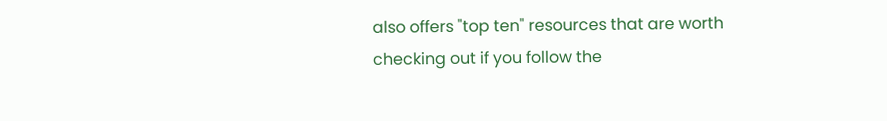also offers "top ten" resources that are worth checking out if you follow the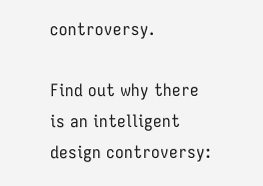controversy.

Find out why there is an intelligent design controversy: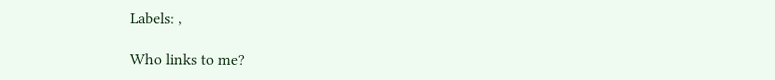Labels: ,

Who links to me?